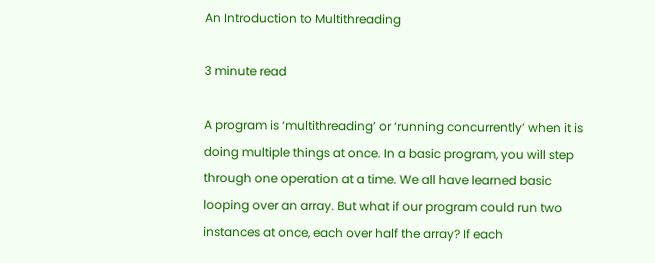An Introduction to Multithreading

3 minute read

A program is ‘multithreading’ or ‘running concurrently’ when it is doing multiple things at once. In a basic program, you will step through one operation at a time. We all have learned basic looping over an array. But what if our program could run two instances at once, each over half the array? If each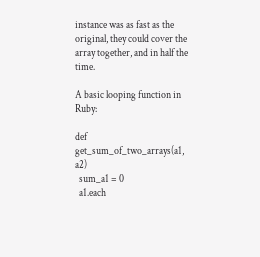instance was as fast as the original, they could cover the array together, and in half the time.

A basic looping function in Ruby:

def get_sum_of_two_arrays(a1, a2)
  sum_a1 = 0
  a1.each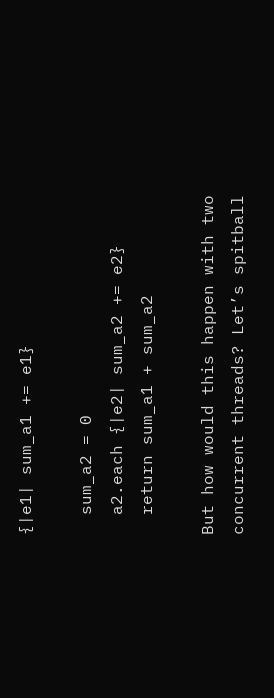{|e1| sum_a1 += e1}

  sum_a2 = 0
  a2.each {|e2| sum_a2 += e2}
  return sum_a1 + sum_a2

But how would this happen with two concurrent threads? Let’s spitball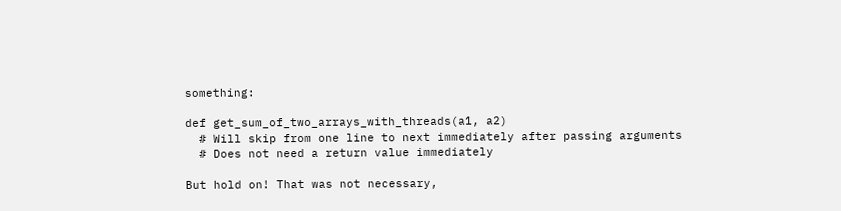something:

def get_sum_of_two_arrays_with_threads(a1, a2)
  # Will skip from one line to next immediately after passing arguments
  # Does not need a return value immediately

But hold on! That was not necessary,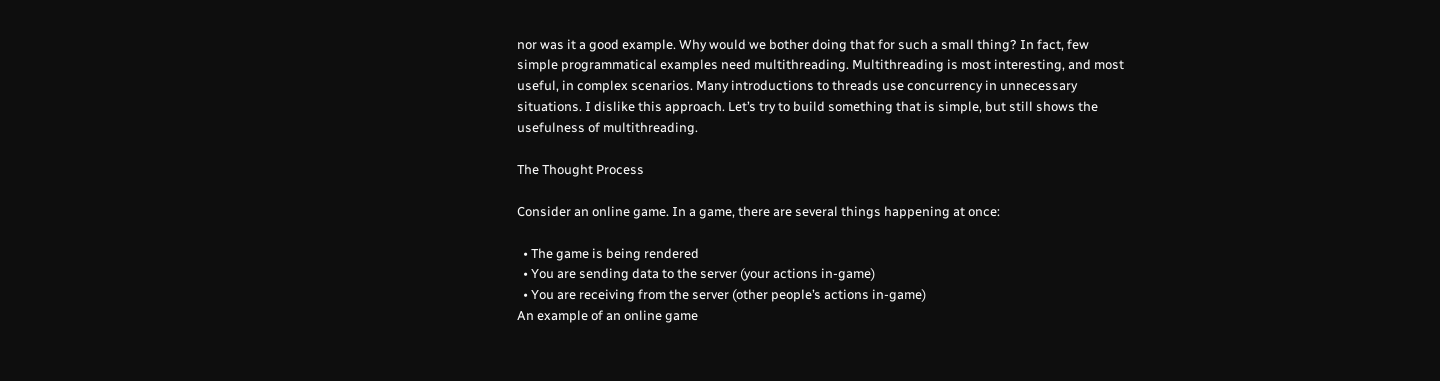nor was it a good example. Why would we bother doing that for such a small thing? In fact, few simple programmatical examples need multithreading. Multithreading is most interesting, and most useful, in complex scenarios. Many introductions to threads use concurrency in unnecessary situations. I dislike this approach. Let’s try to build something that is simple, but still shows the usefulness of multithreading.

The Thought Process

Consider an online game. In a game, there are several things happening at once:

  • The game is being rendered
  • You are sending data to the server (your actions in-game)
  • You are receiving from the server (other people’s actions in-game)
An example of an online game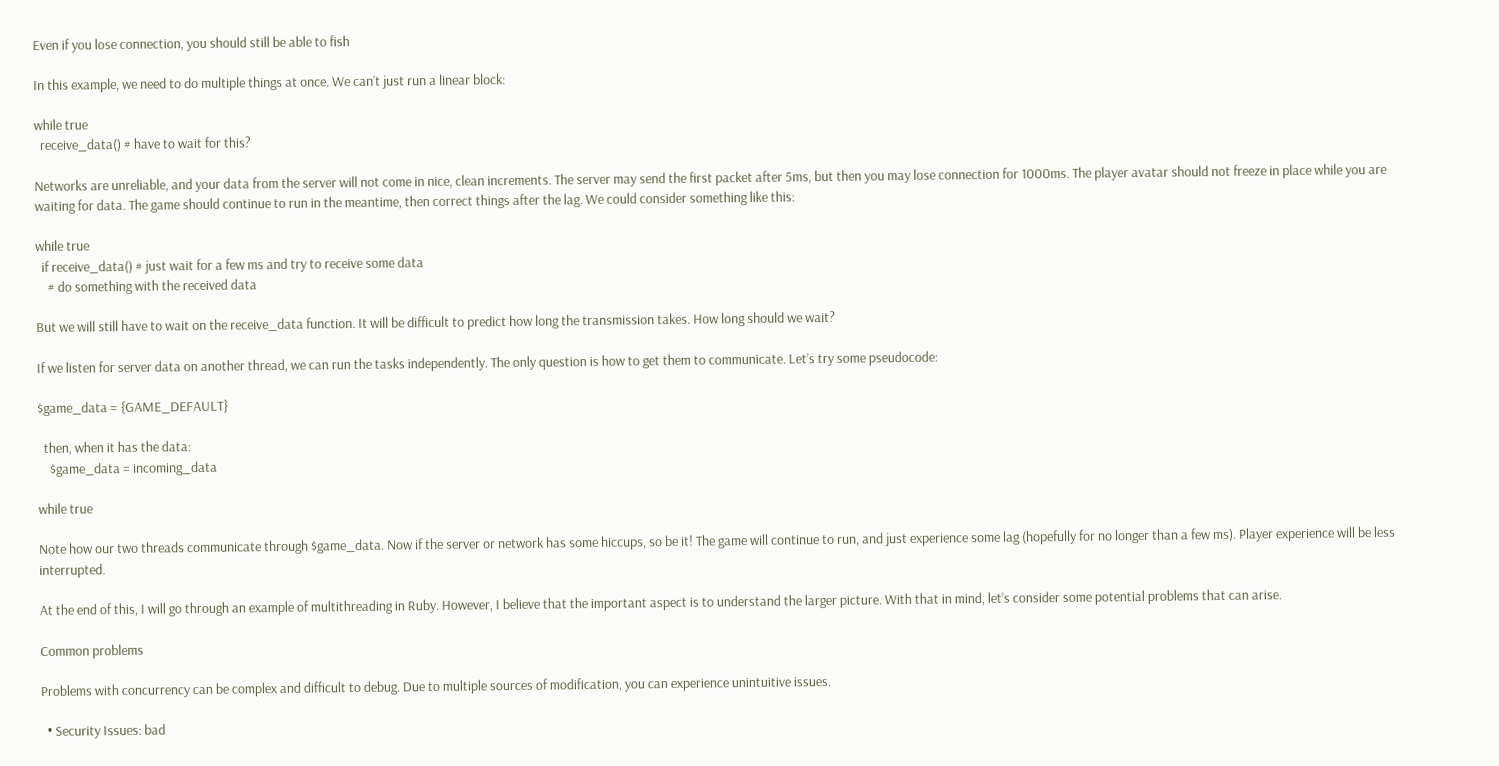Even if you lose connection, you should still be able to fish

In this example, we need to do multiple things at once. We can’t just run a linear block:

while true
  receive_data() # have to wait for this?

Networks are unreliable, and your data from the server will not come in nice, clean increments. The server may send the first packet after 5ms, but then you may lose connection for 1000ms. The player avatar should not freeze in place while you are waiting for data. The game should continue to run in the meantime, then correct things after the lag. We could consider something like this:

while true
  if receive_data() # just wait for a few ms and try to receive some data
    # do something with the received data

But we will still have to wait on the receive_data function. It will be difficult to predict how long the transmission takes. How long should we wait?

If we listen for server data on another thread, we can run the tasks independently. The only question is how to get them to communicate. Let’s try some pseudocode:

$game_data = {GAME_DEFAULT}

  then, when it has the data:
    $game_data = incoming_data

while true

Note how our two threads communicate through $game_data. Now if the server or network has some hiccups, so be it! The game will continue to run, and just experience some lag (hopefully for no longer than a few ms). Player experience will be less interrupted.

At the end of this, I will go through an example of multithreading in Ruby. However, I believe that the important aspect is to understand the larger picture. With that in mind, let’s consider some potential problems that can arise.

Common problems

Problems with concurrency can be complex and difficult to debug. Due to multiple sources of modification, you can experience unintuitive issues.

  • Security Issues: bad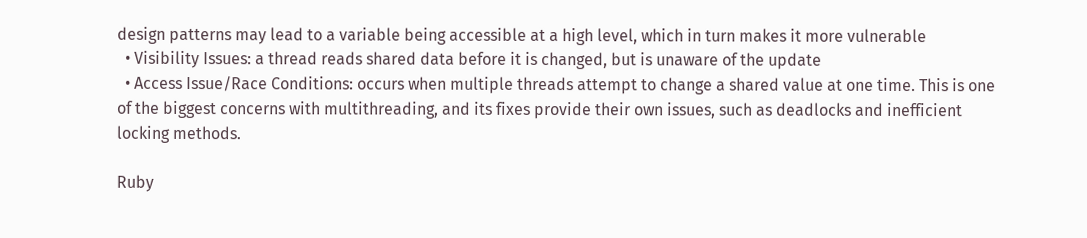design patterns may lead to a variable being accessible at a high level, which in turn makes it more vulnerable
  • Visibility Issues: a thread reads shared data before it is changed, but is unaware of the update
  • Access Issue/Race Conditions: occurs when multiple threads attempt to change a shared value at one time. This is one of the biggest concerns with multithreading, and its fixes provide their own issues, such as deadlocks and inefficient locking methods.

Ruby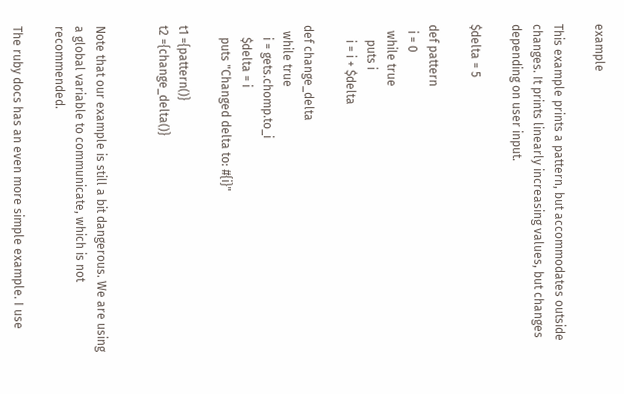example

This example prints a pattern, but accommodates outside changes. It prints linearly increasing values, but changes depending on user input.

$delta = 5

def pattern
  i = 0
  while true
     puts i
     i = i + $delta

def change_delta
  while true
    i = gets.chomp.to_i
    $delta = i
    puts "Changed delta to: #{i}"

t1 ={pattern()}
t2 ={change_delta()}


Note that our example is still a bit dangerous. We are using a global variable to communicate, which is not recommended.

The ruby docs has an even more simple example. I use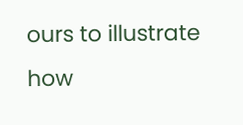ours to illustrate how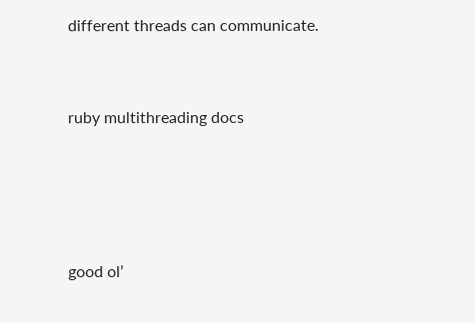different threads can communicate.


ruby multithreading docs




good ol’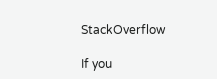StackOverflow

If you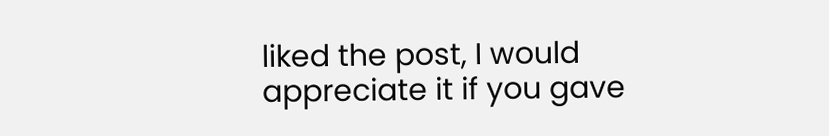liked the post, I would appreciate it if you gave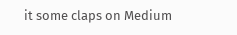it some claps on Medium